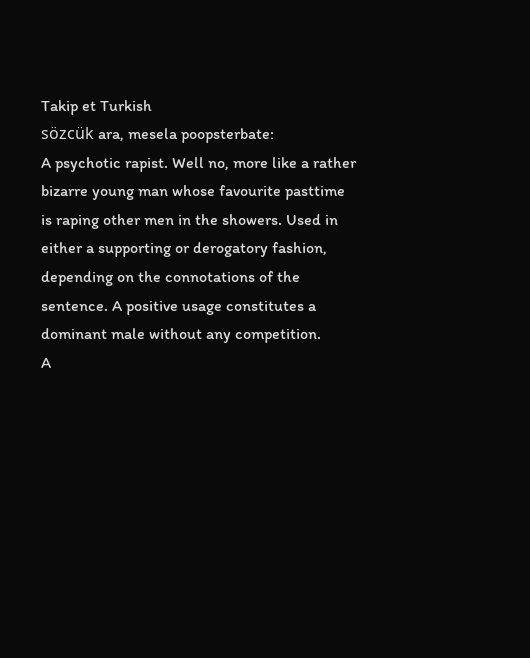Takip et Turkish
sözcük ara, mesela poopsterbate:
A psychotic rapist. Well no, more like a rather bizarre young man whose favourite pasttime is raping other men in the showers. Used in either a supporting or derogatory fashion, depending on the connotations of the sentence. A positive usage constitutes a dominant male without any competition.
A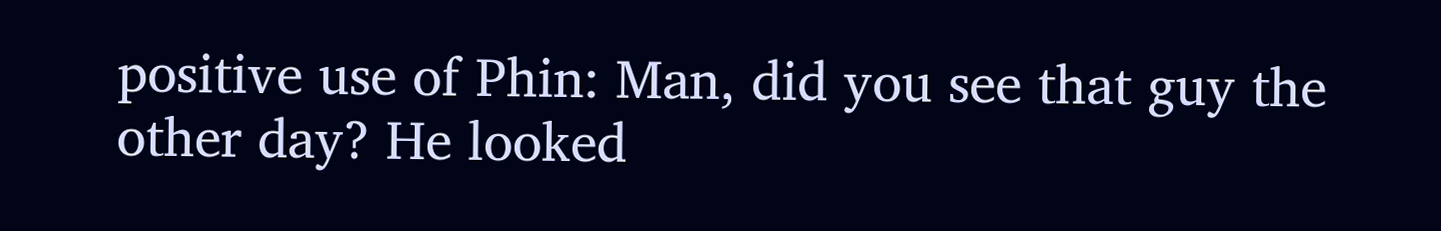positive use of Phin: Man, did you see that guy the other day? He looked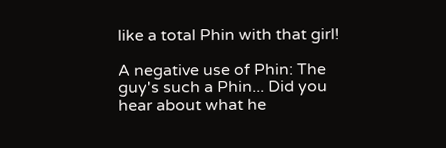like a total Phin with that girl!

A negative use of Phin: The guy's such a Phin... Did you hear about what he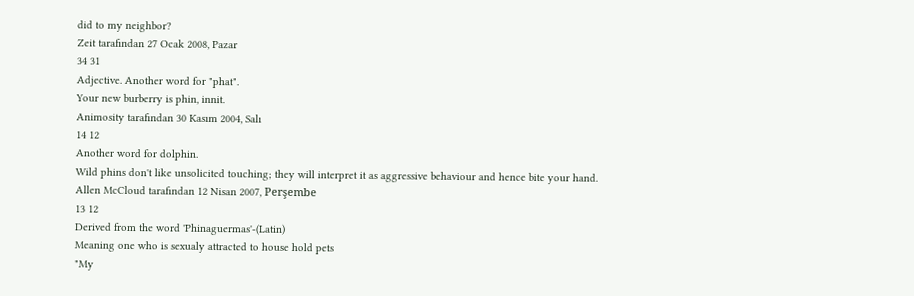did to my neighbor?
Zeit tarafından 27 Ocak 2008, Pazar
34 31
Adjective. Another word for "phat".
Your new burberry is phin, innit.
Animosity tarafından 30 Kasım 2004, Salı
14 12
Another word for dolphin.
Wild phins don't like unsolicited touching; they will interpret it as aggressive behaviour and hence bite your hand.
Allen McCloud tarafından 12 Nisan 2007, Perşembe
13 12
Derived from the word 'Phinaguermas'-(Latin)
Meaning one who is sexualy attracted to house hold pets
"My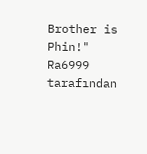Brother is Phin!"
Ra6999 tarafından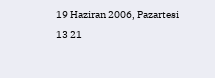19 Haziran 2006, Pazartesi
13 21